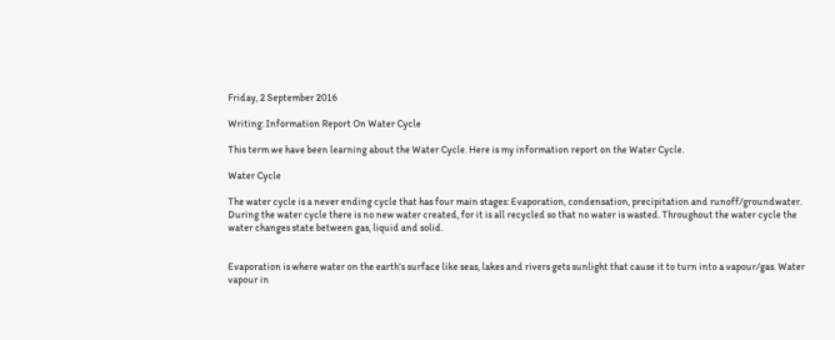Friday, 2 September 2016

Writing: Information Report On Water Cycle

This term we have been learning about the Water Cycle. Here is my information report on the Water Cycle.

Water Cycle

The water cycle is a never ending cycle that has four main stages: Evaporation, condensation, precipitation and runoff/groundwater. During the water cycle there is no new water created, for it is all recycled so that no water is wasted. Throughout the water cycle the water changes state between gas, liquid and solid.


Evaporation is where water on the earth's surface like seas, lakes and rivers gets sunlight that cause it to turn into a vapour/gas. Water vapour in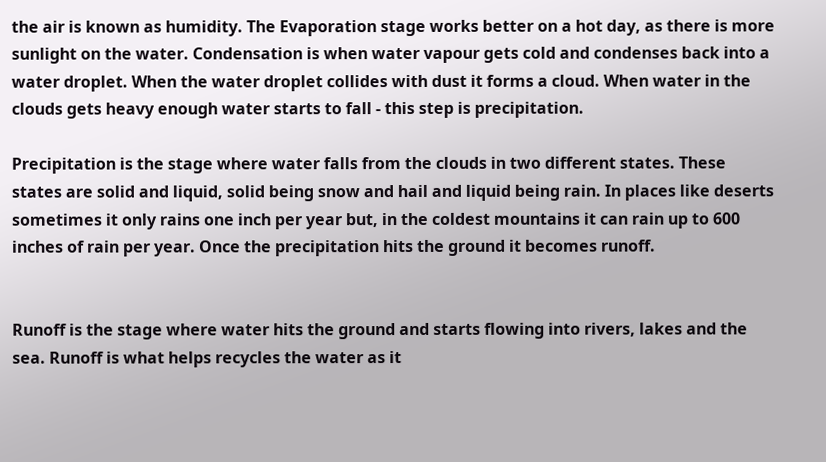the air is known as humidity. The Evaporation stage works better on a hot day, as there is more sunlight on the water. Condensation is when water vapour gets cold and condenses back into a water droplet. When the water droplet collides with dust it forms a cloud. When water in the clouds gets heavy enough water starts to fall - this step is precipitation.

Precipitation is the stage where water falls from the clouds in two different states. These states are solid and liquid, solid being snow and hail and liquid being rain. In places like deserts sometimes it only rains one inch per year but, in the coldest mountains it can rain up to 600 inches of rain per year. Once the precipitation hits the ground it becomes runoff.


Runoff is the stage where water hits the ground and starts flowing into rivers, lakes and the sea. Runoff is what helps recycles the water as it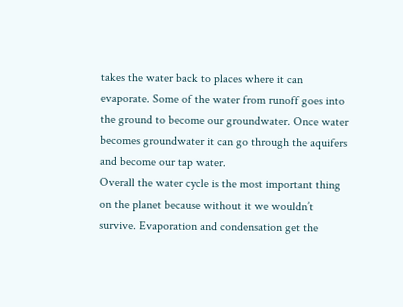takes the water back to places where it can evaporate. Some of the water from runoff goes into the ground to become our groundwater. Once water becomes groundwater it can go through the aquifers and become our tap water.
Overall the water cycle is the most important thing on the planet because without it we wouldn’t survive. Evaporation and condensation get the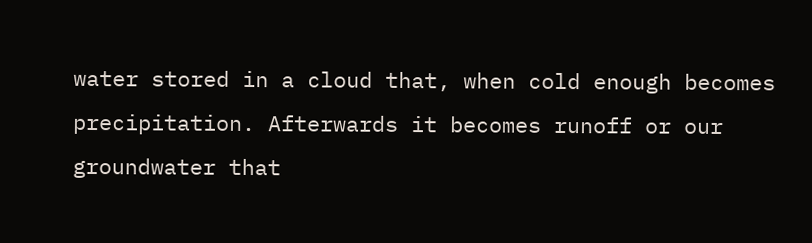water stored in a cloud that, when cold enough becomes precipitation. Afterwards it becomes runoff or our groundwater that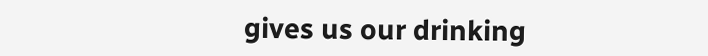gives us our drinking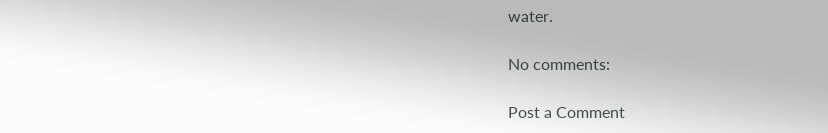water.

No comments:

Post a Comment